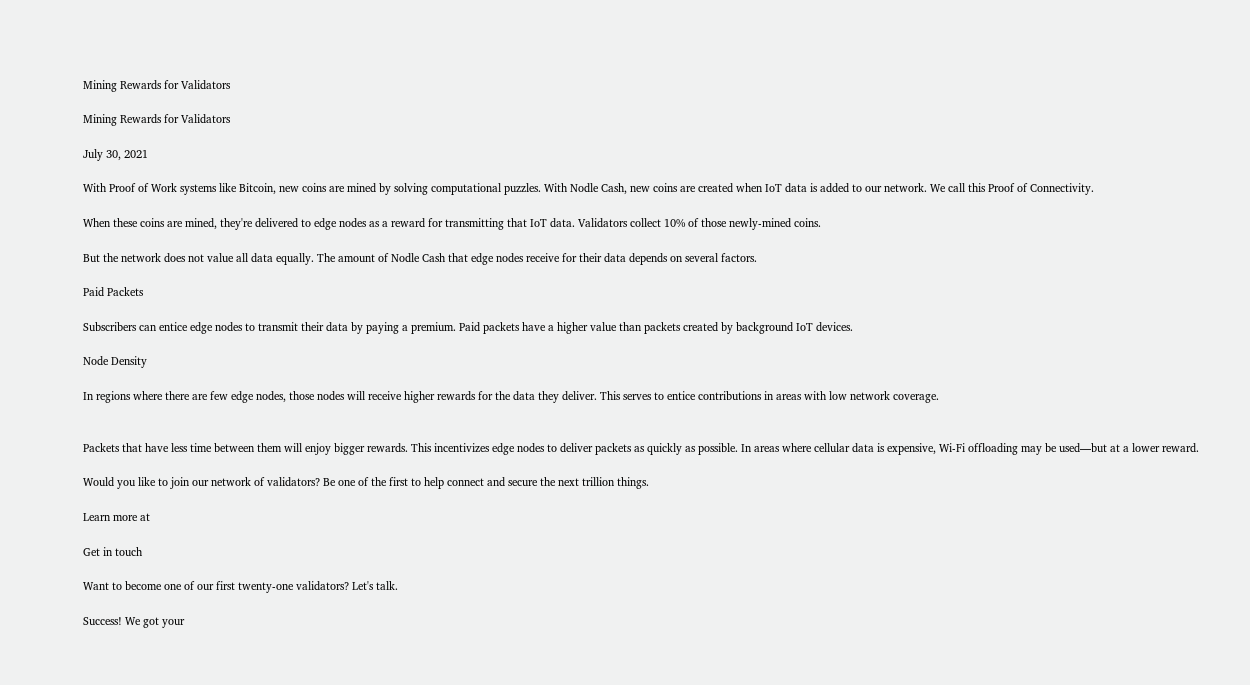Mining Rewards for Validators

Mining Rewards for Validators

July 30, 2021

With Proof of Work systems like Bitcoin, new coins are mined by solving computational puzzles. With Nodle Cash, new coins are created when IoT data is added to our network. We call this Proof of Connectivity.

When these coins are mined, they're delivered to edge nodes as a reward for transmitting that IoT data. Validators collect 10% of those newly-mined coins.

But the network does not value all data equally. The amount of Nodle Cash that edge nodes receive for their data depends on several factors.

Paid Packets

Subscribers can entice edge nodes to transmit their data by paying a premium. Paid packets have a higher value than packets created by background IoT devices.

Node Density

In regions where there are few edge nodes, those nodes will receive higher rewards for the data they deliver. This serves to entice contributions in areas with low network coverage.


Packets that have less time between them will enjoy bigger rewards. This incentivizes edge nodes to deliver packets as quickly as possible. In areas where cellular data is expensive, Wi-Fi offloading may be used—but at a lower reward.

Would you like to join our network of validators? Be one of the first to help connect and secure the next trillion things.

Learn more at

Get in touch

Want to become one of our first twenty-one validators? Let's talk.

Success! We got your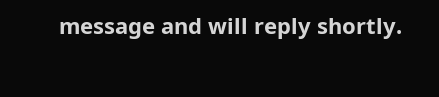message and will reply shortly.